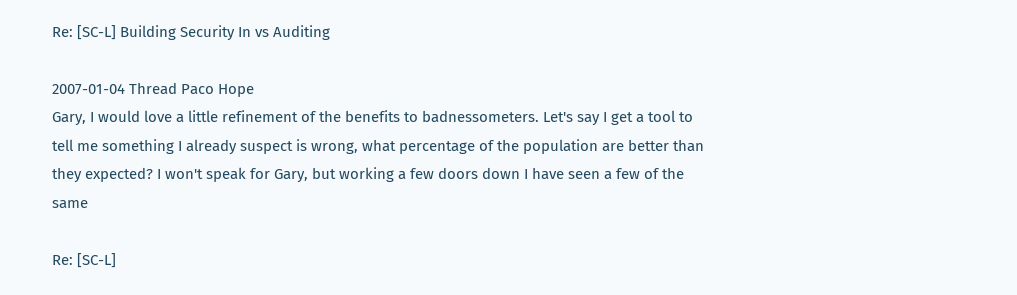Re: [SC-L] Building Security In vs Auditing

2007-01-04 Thread Paco Hope
Gary, I would love a little refinement of the benefits to badnessometers. Let's say I get a tool to tell me something I already suspect is wrong, what percentage of the population are better than they expected? I won't speak for Gary, but working a few doors down I have seen a few of the same

Re: [SC-L]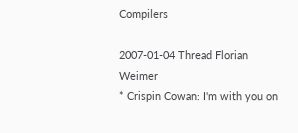Compilers

2007-01-04 Thread Florian Weimer
* Crispin Cowan: I'm with you on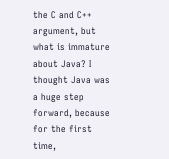the C and C++ argument, but what is immature about Java? I thought Java was a huge step forward, because for the first time,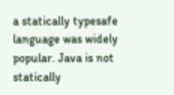a statically typesafe language was widely popular. Java is not statically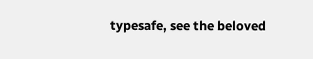typesafe, see the beloved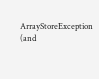ArrayStoreException (and